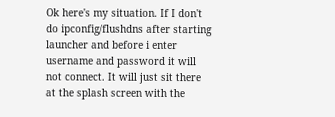Ok here's my situation. If I don't do ipconfig/flushdns after starting launcher and before i enter username and password it will not connect. It will just sit there at the splash screen with the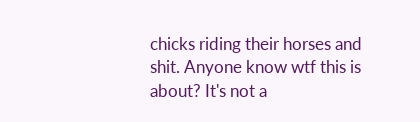chicks riding their horses and shit. Anyone know wtf this is about? It's not a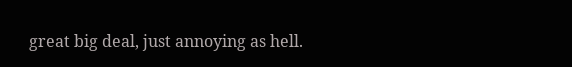great big deal, just annoying as hell.